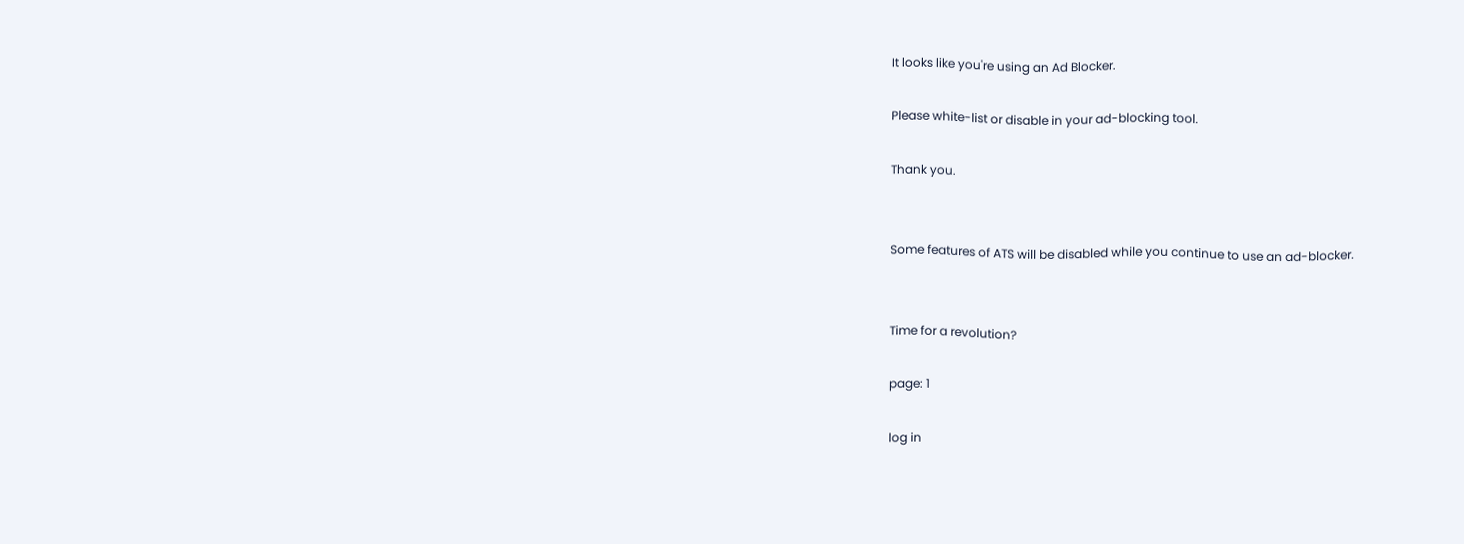It looks like you're using an Ad Blocker.

Please white-list or disable in your ad-blocking tool.

Thank you.


Some features of ATS will be disabled while you continue to use an ad-blocker.


Time for a revolution?

page: 1

log in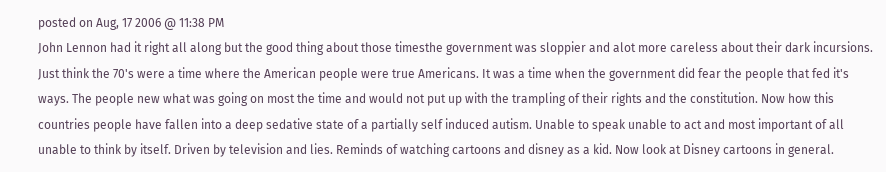posted on Aug, 17 2006 @ 11:38 PM
John Lennon had it right all along but the good thing about those timesthe government was sloppier and alot more careless about their dark incursions. Just think the 70's were a time where the American people were true Americans. It was a time when the government did fear the people that fed it's ways. The people new what was going on most the time and would not put up with the trampling of their rights and the constitution. Now how this countries people have fallen into a deep sedative state of a partially self induced autism. Unable to speak unable to act and most important of all unable to think by itself. Driven by television and lies. Reminds of watching cartoons and disney as a kid. Now look at Disney cartoons in general.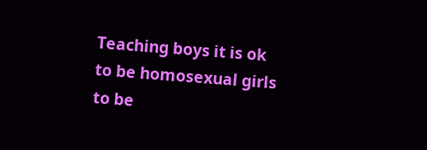Teaching boys it is ok to be homosexual girls to be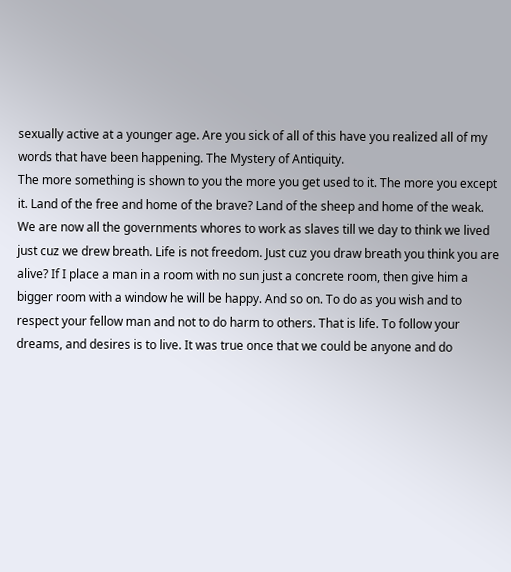sexually active at a younger age. Are you sick of all of this have you realized all of my words that have been happening. The Mystery of Antiquity.
The more something is shown to you the more you get used to it. The more you except it. Land of the free and home of the brave? Land of the sheep and home of the weak.
We are now all the governments whores to work as slaves till we day to think we lived just cuz we drew breath. Life is not freedom. Just cuz you draw breath you think you are alive? If I place a man in a room with no sun just a concrete room, then give him a bigger room with a window he will be happy. And so on. To do as you wish and to respect your fellow man and not to do harm to others. That is life. To follow your dreams, and desires is to live. It was true once that we could be anyone and do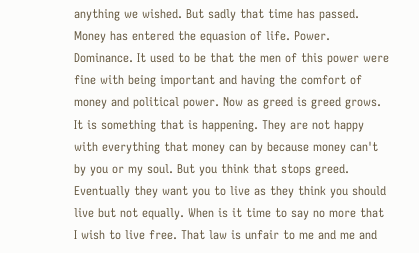anything we wished. But sadly that time has passed. Money has entered the equasion of life. Power. Dominance. It used to be that the men of this power were fine with being important and having the comfort of money and political power. Now as greed is greed grows. It is something that is happening. They are not happy with everything that money can by because money can't by you or my soul. But you think that stops greed. Eventually they want you to live as they think you should live but not equally. When is it time to say no more that I wish to live free. That law is unfair to me and me and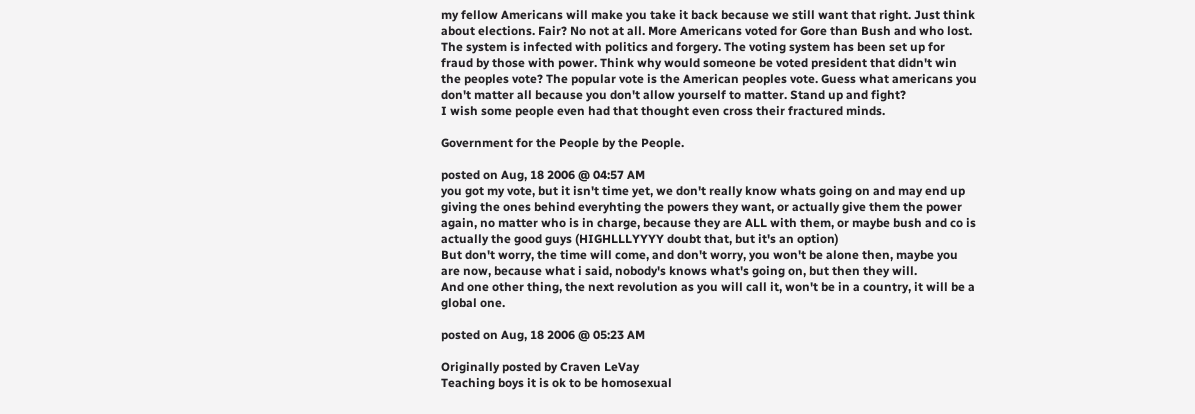my fellow Americans will make you take it back because we still want that right. Just think about elections. Fair? No not at all. More Americans voted for Gore than Bush and who lost. The system is infected with politics and forgery. The voting system has been set up for fraud by those with power. Think why would someone be voted president that didn't win the peoples vote? The popular vote is the American peoples vote. Guess what americans you don't matter all because you don't allow yourself to matter. Stand up and fight?
I wish some people even had that thought even cross their fractured minds.

Government for the People by the People.

posted on Aug, 18 2006 @ 04:57 AM
you got my vote, but it isn't time yet, we don't really know whats going on and may end up giving the ones behind everyhting the powers they want, or actually give them the power again, no matter who is in charge, because they are ALL with them, or maybe bush and co is actually the good guys (HIGHLLLYYYY doubt that, but it's an option)
But don't worry, the time will come, and don't worry, you won't be alone then, maybe you are now, because what i said, nobody's knows what's going on, but then they will.
And one other thing, the next revolution as you will call it, won't be in a country, it will be a global one.

posted on Aug, 18 2006 @ 05:23 AM

Originally posted by Craven LeVay
Teaching boys it is ok to be homosexual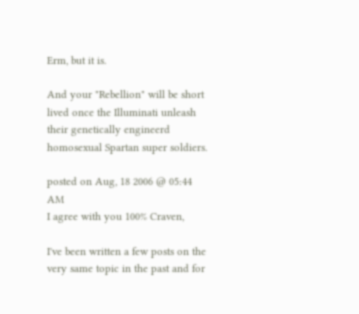Erm, but it is.

And your "Rebellion" will be short lived once the Illuminati unleash their genetically engineerd homosexual Spartan super soldiers.

posted on Aug, 18 2006 @ 05:44 AM
I agree with you 100% Craven,

I've been written a few posts on the very same topic in the past and for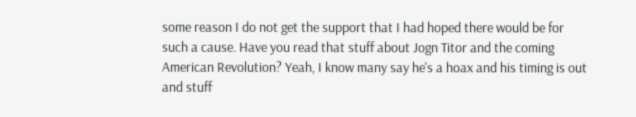some reason I do not get the support that I had hoped there would be for such a cause. Have you read that stuff about Jogn Titor and the coming American Revolution? Yeah, I know many say he's a hoax and his timing is out and stuff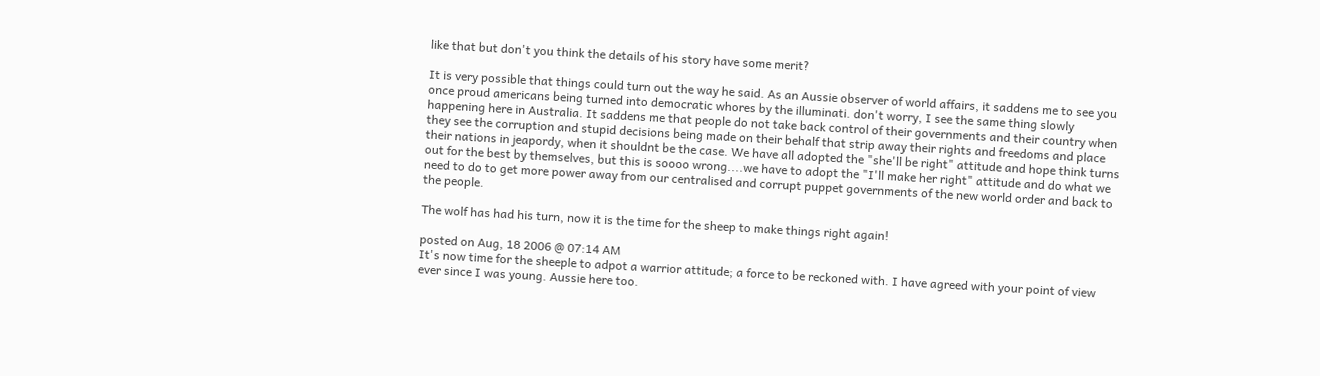like that but don't you think the details of his story have some merit?

It is very possible that things could turn out the way he said. As an Aussie observer of world affairs, it saddens me to see you once proud americans being turned into democratic whores by the illuminati. don't worry, I see the same thing slowly happening here in Australia. It saddens me that people do not take back control of their governments and their country when they see the corruption and stupid decisions being made on their behalf that strip away their rights and freedoms and place their nations in jeapordy, when it shouldnt be the case. We have all adopted the "she'll be right" attitude and hope think turns out for the best by themselves, but this is soooo wrong....we have to adopt the "I'll make her right" attitude and do what we need to do to get more power away from our centralised and corrupt puppet governments of the new world order and back to the people.

The wolf has had his turn, now it is the time for the sheep to make things right again!

posted on Aug, 18 2006 @ 07:14 AM
It's now time for the sheeple to adpot a warrior attitude; a force to be reckoned with. I have agreed with your point of view ever since I was young. Aussie here too.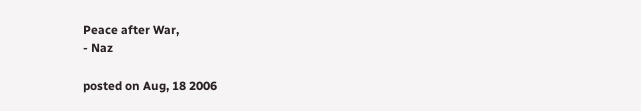Peace after War,
- Naz

posted on Aug, 18 2006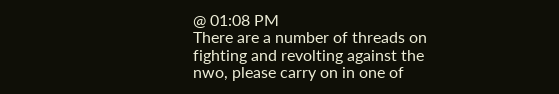@ 01:08 PM
There are a number of threads on fighting and revolting against the nwo, please carry on in one of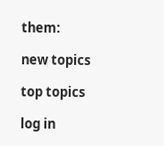them:

new topics

top topics

log in